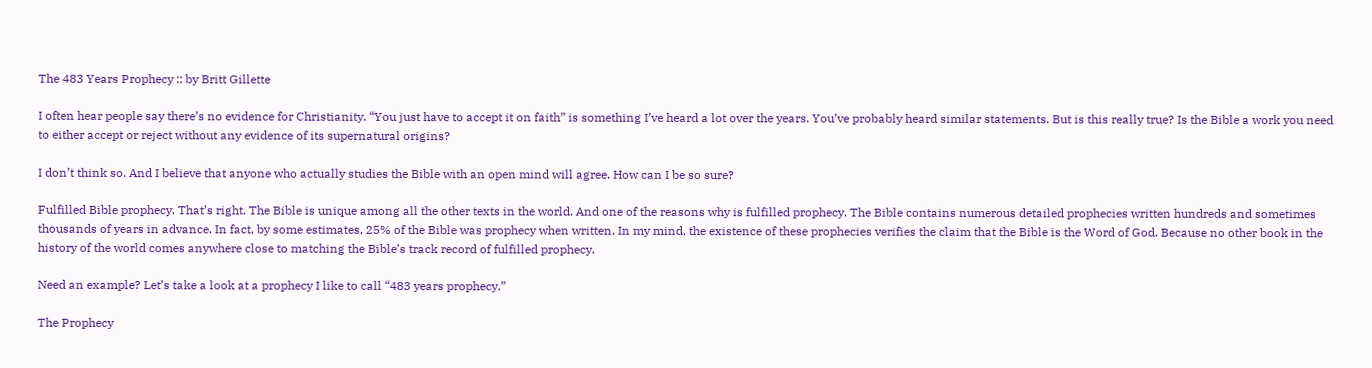The 483 Years Prophecy :: by Britt Gillette

I often hear people say there’s no evidence for Christianity. “You just have to accept it on faith” is something I’ve heard a lot over the years. You’ve probably heard similar statements. But is this really true? Is the Bible a work you need to either accept or reject without any evidence of its supernatural origins?

I don’t think so. And I believe that anyone who actually studies the Bible with an open mind will agree. How can I be so sure?

Fulfilled Bible prophecy. That’s right. The Bible is unique among all the other texts in the world. And one of the reasons why is fulfilled prophecy. The Bible contains numerous detailed prophecies written hundreds and sometimes thousands of years in advance. In fact, by some estimates, 25% of the Bible was prophecy when written. In my mind, the existence of these prophecies verifies the claim that the Bible is the Word of God. Because no other book in the history of the world comes anywhere close to matching the Bible’s track record of fulfilled prophecy.

Need an example? Let’s take a look at a prophecy I like to call “483 years prophecy.”

The Prophecy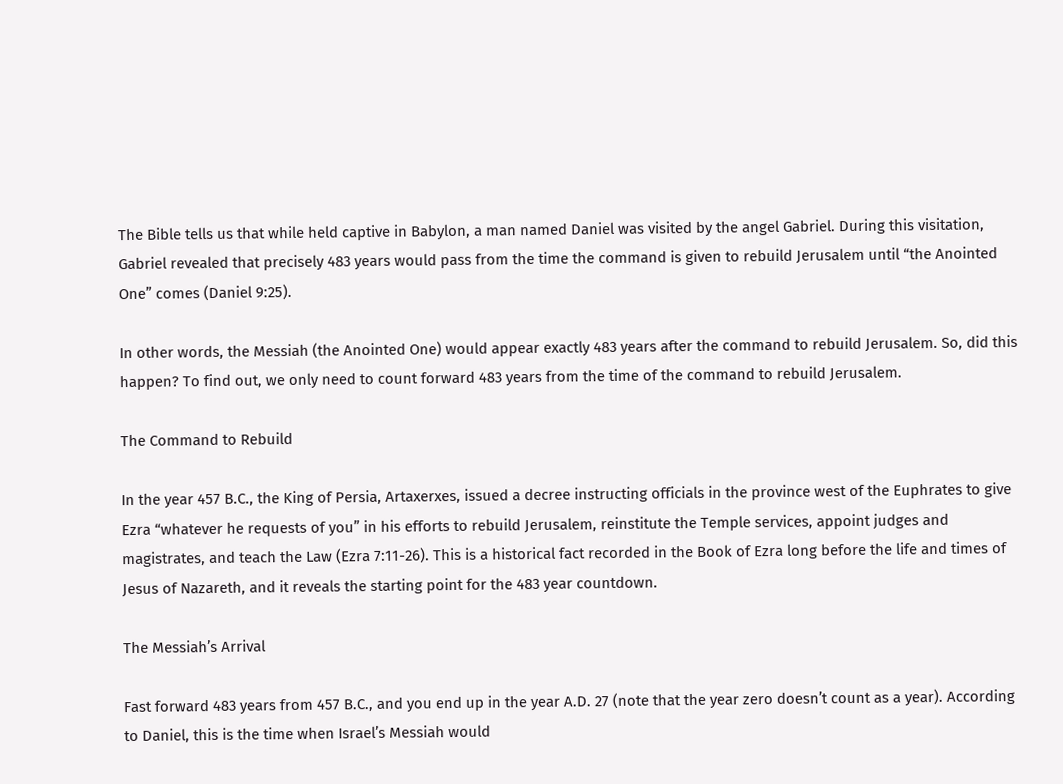The Bible tells us that while held captive in Babylon, a man named Daniel was visited by the angel Gabriel. During this visitation, Gabriel revealed that precisely 483 years would pass from the time the command is given to rebuild Jerusalem until “the Anointed One” comes (Daniel 9:25).

In other words, the Messiah (the Anointed One) would appear exactly 483 years after the command to rebuild Jerusalem. So, did this happen? To find out, we only need to count forward 483 years from the time of the command to rebuild Jerusalem.

The Command to Rebuild

In the year 457 B.C., the King of Persia, Artaxerxes, issued a decree instructing officials in the province west of the Euphrates to give Ezra “whatever he requests of you” in his efforts to rebuild Jerusalem, reinstitute the Temple services, appoint judges and magistrates, and teach the Law (Ezra 7:11-26). This is a historical fact recorded in the Book of Ezra long before the life and times of Jesus of Nazareth, and it reveals the starting point for the 483 year countdown.

The Messiah’s Arrival

Fast forward 483 years from 457 B.C., and you end up in the year A.D. 27 (note that the year zero doesn’t count as a year). According to Daniel, this is the time when Israel’s Messiah would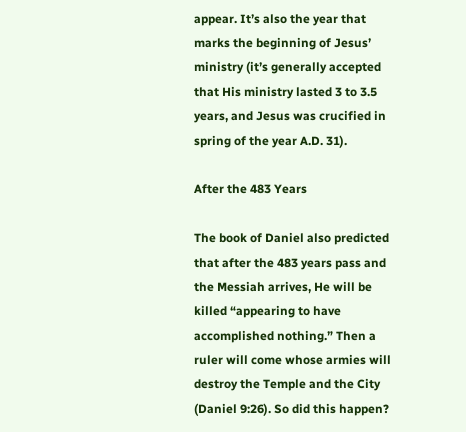appear. It’s also the year that marks the beginning of Jesus’ ministry (it’s generally accepted that His ministry lasted 3 to 3.5 years, and Jesus was crucified in spring of the year A.D. 31).

After the 483 Years

The book of Daniel also predicted that after the 483 years pass and the Messiah arrives, He will be killed “appearing to have accomplished nothing.” Then a ruler will come whose armies will destroy the Temple and the City (Daniel 9:26). So did this happen?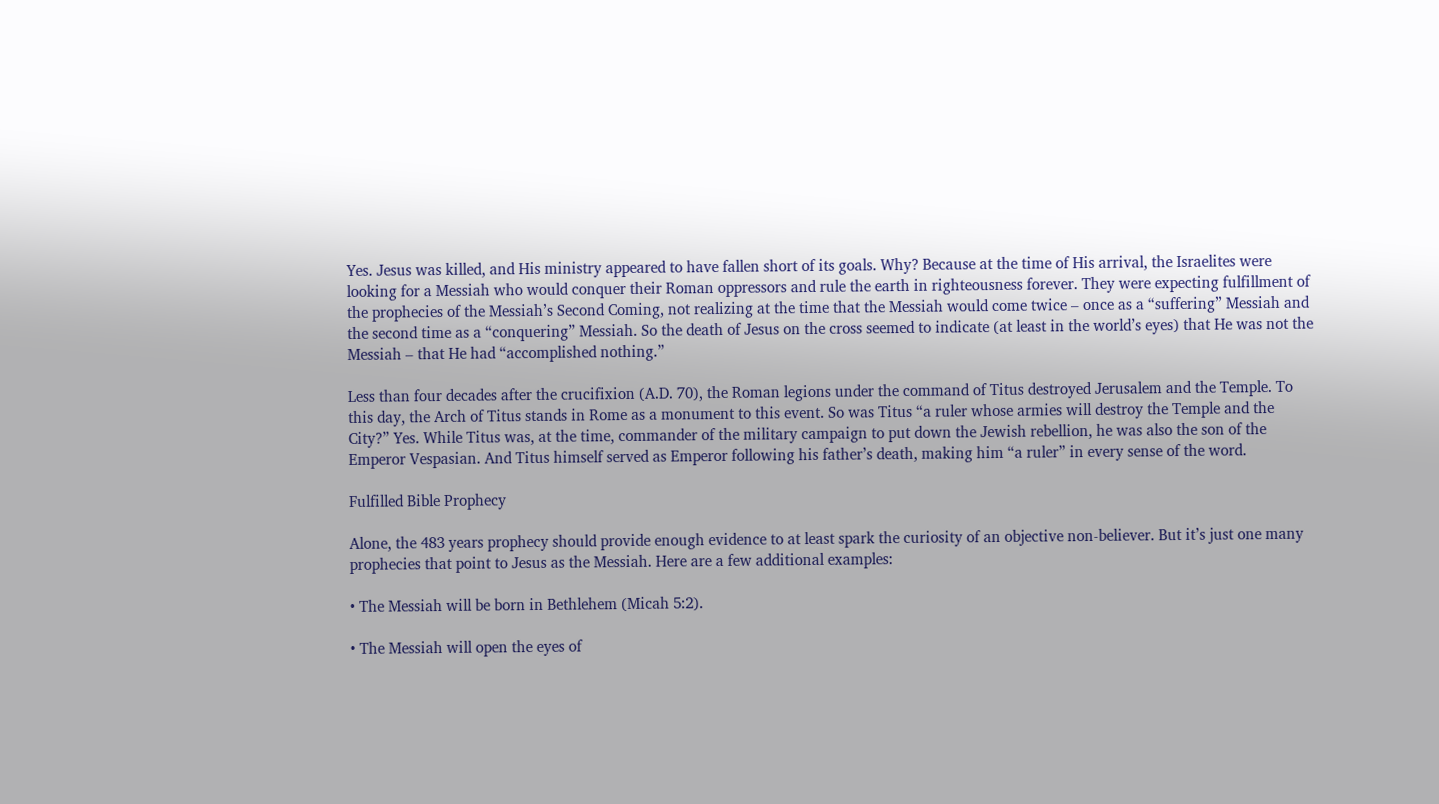Yes. Jesus was killed, and His ministry appeared to have fallen short of its goals. Why? Because at the time of His arrival, the Israelites were looking for a Messiah who would conquer their Roman oppressors and rule the earth in righteousness forever. They were expecting fulfillment of the prophecies of the Messiah’s Second Coming, not realizing at the time that the Messiah would come twice – once as a “suffering” Messiah and the second time as a “conquering” Messiah. So the death of Jesus on the cross seemed to indicate (at least in the world’s eyes) that He was not the Messiah – that He had “accomplished nothing.”

Less than four decades after the crucifixion (A.D. 70), the Roman legions under the command of Titus destroyed Jerusalem and the Temple. To this day, the Arch of Titus stands in Rome as a monument to this event. So was Titus “a ruler whose armies will destroy the Temple and the City?” Yes. While Titus was, at the time, commander of the military campaign to put down the Jewish rebellion, he was also the son of the Emperor Vespasian. And Titus himself served as Emperor following his father’s death, making him “a ruler” in every sense of the word.

Fulfilled Bible Prophecy

Alone, the 483 years prophecy should provide enough evidence to at least spark the curiosity of an objective non-believer. But it’s just one many prophecies that point to Jesus as the Messiah. Here are a few additional examples:

• The Messiah will be born in Bethlehem (Micah 5:2).

• The Messiah will open the eyes of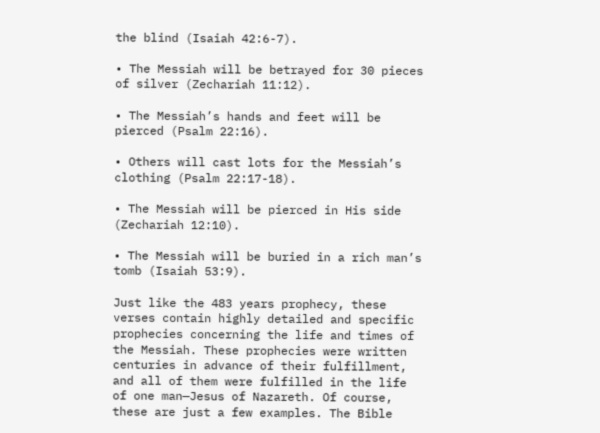the blind (Isaiah 42:6-7).

• The Messiah will be betrayed for 30 pieces of silver (Zechariah 11:12).

• The Messiah’s hands and feet will be pierced (Psalm 22:16).

• Others will cast lots for the Messiah’s clothing (Psalm 22:17-18).

• The Messiah will be pierced in His side (Zechariah 12:10).

• The Messiah will be buried in a rich man’s tomb (Isaiah 53:9).

Just like the 483 years prophecy, these verses contain highly detailed and specific prophecies concerning the life and times of the Messiah. These prophecies were written centuries in advance of their fulfillment, and all of them were fulfilled in the life of one man—Jesus of Nazareth. Of course, these are just a few examples. The Bible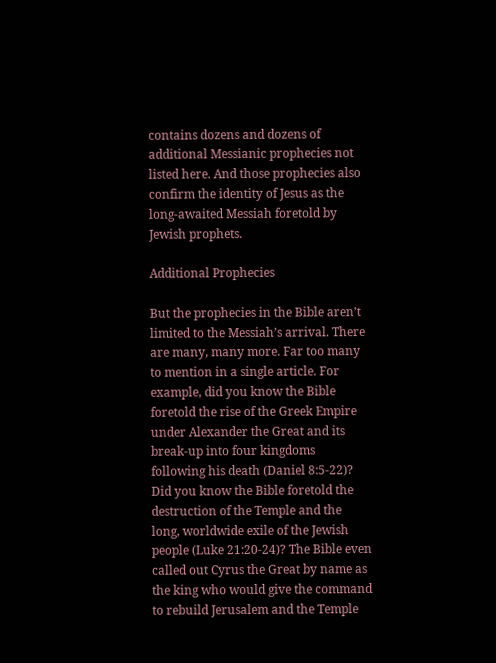contains dozens and dozens of additional Messianic prophecies not listed here. And those prophecies also confirm the identity of Jesus as the long-awaited Messiah foretold by Jewish prophets.

Additional Prophecies

But the prophecies in the Bible aren’t limited to the Messiah’s arrival. There are many, many more. Far too many to mention in a single article. For example, did you know the Bible foretold the rise of the Greek Empire under Alexander the Great and its break-up into four kingdoms following his death (Daniel 8:5-22)? Did you know the Bible foretold the destruction of the Temple and the long, worldwide exile of the Jewish people (Luke 21:20-24)? The Bible even called out Cyrus the Great by name as the king who would give the command to rebuild Jerusalem and the Temple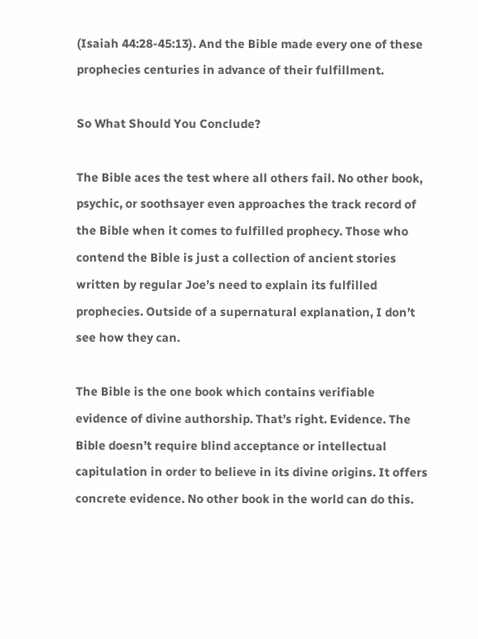(Isaiah 44:28-45:13). And the Bible made every one of these prophecies centuries in advance of their fulfillment.

So What Should You Conclude?

The Bible aces the test where all others fail. No other book, psychic, or soothsayer even approaches the track record of the Bible when it comes to fulfilled prophecy. Those who contend the Bible is just a collection of ancient stories written by regular Joe’s need to explain its fulfilled prophecies. Outside of a supernatural explanation, I don’t see how they can.

The Bible is the one book which contains verifiable evidence of divine authorship. That’s right. Evidence. The Bible doesn’t require blind acceptance or intellectual capitulation in order to believe in its divine origins. It offers concrete evidence. No other book in the world can do this.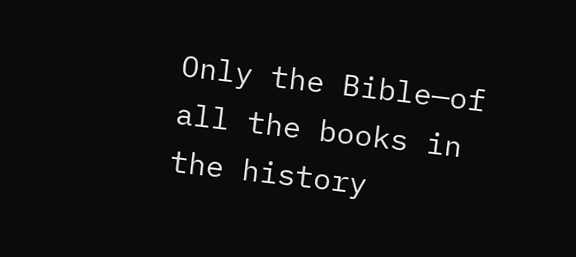Only the Bible—of all the books in the history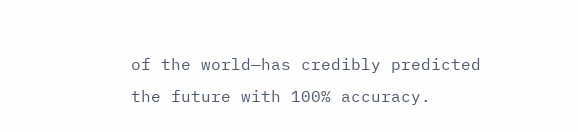of the world—has credibly predicted the future with 100% accuracy.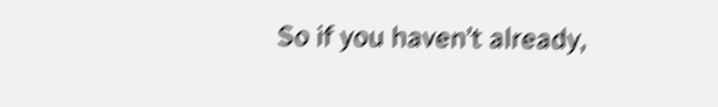So if you haven’t already,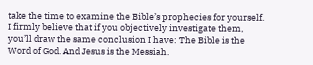take the time to examine the Bible’s prophecies for yourself. I firmly believe that if you objectively investigate them, you’ll draw the same conclusion I have: The Bible is the Word of God. And Jesus is the Messiah.